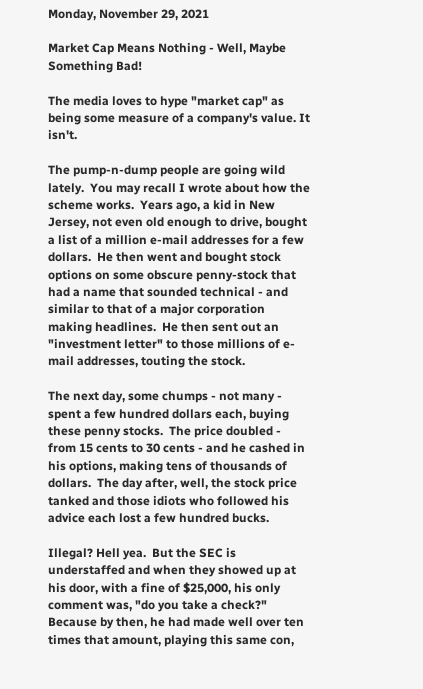Monday, November 29, 2021

Market Cap Means Nothing - Well, Maybe Something Bad!

The media loves to hype "market cap" as being some measure of a company's value. It isn't.

The pump-n-dump people are going wild lately.  You may recall I wrote about how the scheme works.  Years ago, a kid in New Jersey, not even old enough to drive, bought a list of a million e-mail addresses for a few dollars.  He then went and bought stock options on some obscure penny-stock that had a name that sounded technical - and similar to that of a major corporation making headlines.  He then sent out an "investment letter" to those millions of e-mail addresses, touting the stock.

The next day, some chumps - not many - spent a few hundred dollars each, buying these penny stocks.  The price doubled - from 15 cents to 30 cents - and he cashed in his options, making tens of thousands of dollars.  The day after, well, the stock price tanked and those idiots who followed his advice each lost a few hundred bucks.

Illegal? Hell yea.  But the SEC is understaffed and when they showed up at his door, with a fine of $25,000, his only comment was, "do you take a check?"  Because by then, he had made well over ten times that amount, playing this same con,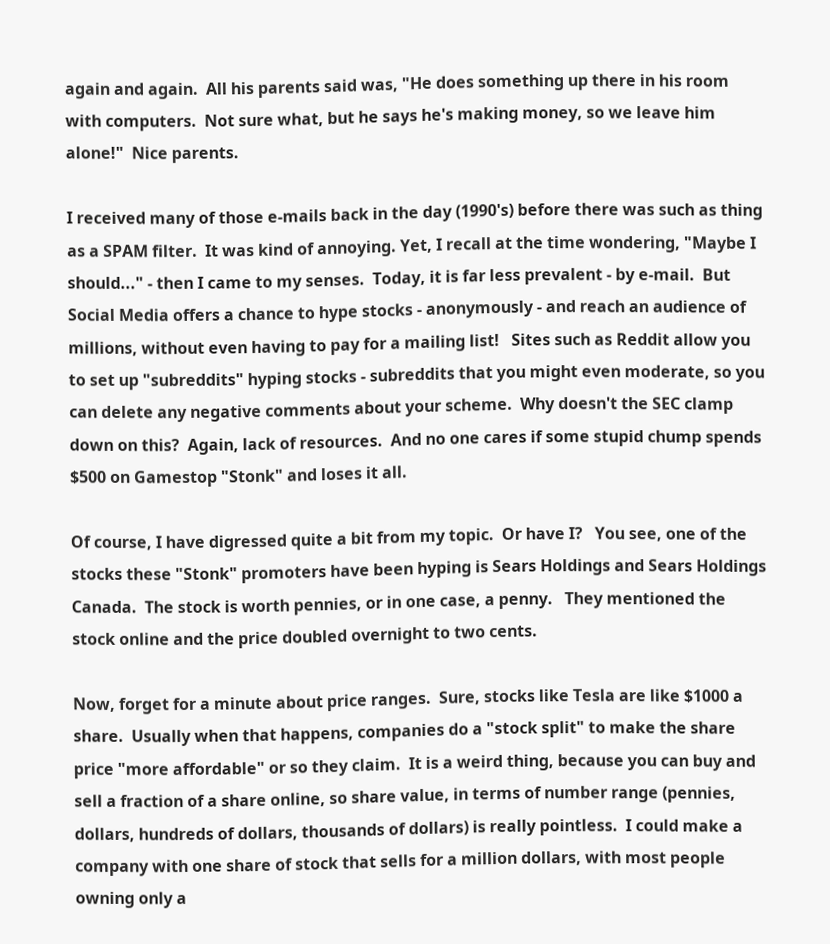again and again.  All his parents said was, "He does something up there in his room with computers.  Not sure what, but he says he's making money, so we leave him alone!"  Nice parents.

I received many of those e-mails back in the day (1990's) before there was such as thing as a SPAM filter.  It was kind of annoying. Yet, I recall at the time wondering, "Maybe I should..." - then I came to my senses.  Today, it is far less prevalent - by e-mail.  But Social Media offers a chance to hype stocks - anonymously - and reach an audience of millions, without even having to pay for a mailing list!   Sites such as Reddit allow you to set up "subreddits" hyping stocks - subreddits that you might even moderate, so you can delete any negative comments about your scheme.  Why doesn't the SEC clamp down on this?  Again, lack of resources.  And no one cares if some stupid chump spends $500 on Gamestop "Stonk" and loses it all.

Of course, I have digressed quite a bit from my topic.  Or have I?   You see, one of the stocks these "Stonk" promoters have been hyping is Sears Holdings and Sears Holdings Canada.  The stock is worth pennies, or in one case, a penny.   They mentioned the stock online and the price doubled overnight to two cents.

Now, forget for a minute about price ranges.  Sure, stocks like Tesla are like $1000 a share.  Usually when that happens, companies do a "stock split" to make the share price "more affordable" or so they claim.  It is a weird thing, because you can buy and sell a fraction of a share online, so share value, in terms of number range (pennies, dollars, hundreds of dollars, thousands of dollars) is really pointless.  I could make a company with one share of stock that sells for a million dollars, with most people owning only a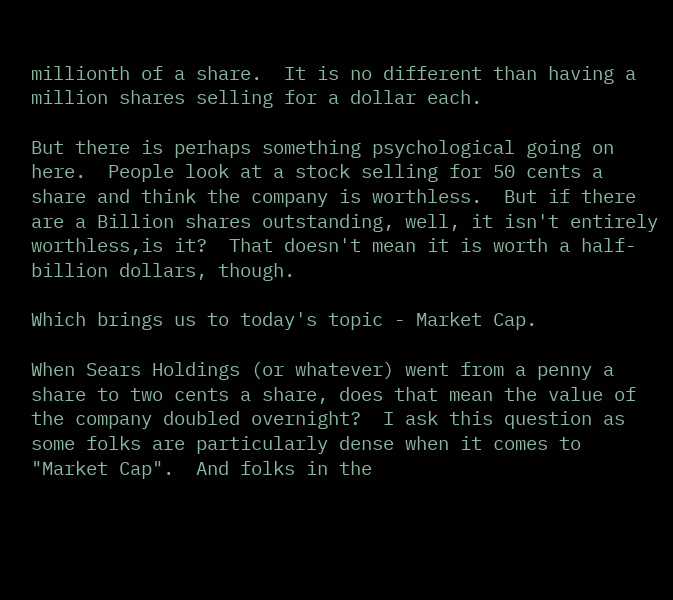millionth of a share.  It is no different than having a million shares selling for a dollar each.

But there is perhaps something psychological going on here.  People look at a stock selling for 50 cents a share and think the company is worthless.  But if there are a Billion shares outstanding, well, it isn't entirely worthless,is it?  That doesn't mean it is worth a half-billion dollars, though.

Which brings us to today's topic - Market Cap.

When Sears Holdings (or whatever) went from a penny a share to two cents a share, does that mean the value of the company doubled overnight?  I ask this question as some folks are particularly dense when it comes to "Market Cap".  And folks in the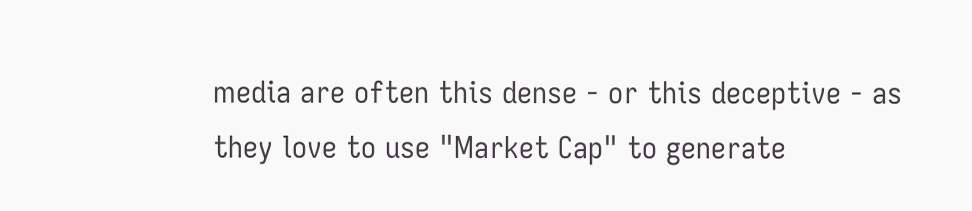media are often this dense - or this deceptive - as they love to use "Market Cap" to generate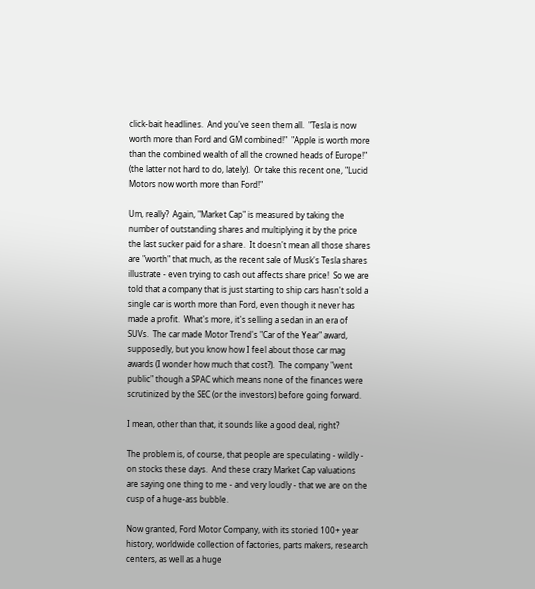click-bait headlines.  And you've seen them all.  "Tesla is now worth more than Ford and GM combined!"  "Apple is worth more than the combined wealth of all the crowned heads of Europe!" (the latter not hard to do, lately).  Or take this recent one, "Lucid Motors now worth more than Ford!"

Um, really?  Again, "Market Cap" is measured by taking the number of outstanding shares and multiplying it by the price the last sucker paid for a share.  It doesn't mean all those shares are "worth" that much, as the recent sale of Musk's Tesla shares illustrate - even trying to cash out affects share price!  So we are told that a company that is just starting to ship cars hasn't sold a single car is worth more than Ford, even though it never has made a profit.  What's more, it's selling a sedan in an era of SUVs.  The car made Motor Trend's "Car of the Year" award, supposedly, but you know how I feel about those car mag awards (I wonder how much that cost?).  The company "went public" though a SPAC which means none of the finances were scrutinized by the SEC (or the investors) before going forward.

I mean, other than that, it sounds like a good deal, right?

The problem is, of course, that people are speculating - wildly - on stocks these days.  And these crazy Market Cap valuations are saying one thing to me - and very loudly - that we are on the cusp of a huge-ass bubble.

Now granted, Ford Motor Company, with its storied 100+ year history, worldwide collection of factories, parts makers, research centers, as well as a huge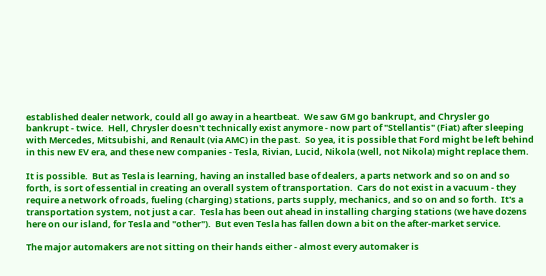established dealer network, could all go away in a heartbeat.  We saw GM go bankrupt, and Chrysler go bankrupt - twice.  Hell, Chrysler doesn't technically exist anymore - now part of "Stellantis" (Fiat) after sleeping with Mercedes, Mitsubishi, and Renault (via AMC) in the past.  So yea, it is possible that Ford might be left behind in this new EV era, and these new companies - Tesla, Rivian, Lucid, Nikola (well, not Nikola) might replace them.

It is possible.  But as Tesla is learning, having an installed base of dealers, a parts network and so on and so forth, is sort of essential in creating an overall system of transportation.  Cars do not exist in a vacuum - they require a network of roads, fueling (charging) stations, parts supply, mechanics, and so on and so forth.  It's a transportation system, not just a car.  Tesla has been out ahead in installing charging stations (we have dozens here on our island, for Tesla and "other").  But even Tesla has fallen down a bit on the after-market service.

The major automakers are not sitting on their hands either - almost every automaker is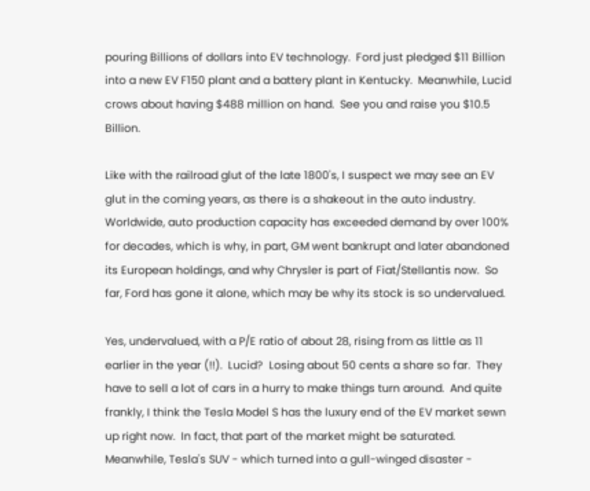pouring Billions of dollars into EV technology.  Ford just pledged $11 Billion into a new EV F150 plant and a battery plant in Kentucky.  Meanwhile, Lucid crows about having $488 million on hand.  See you and raise you $10.5 Billion.

Like with the railroad glut of the late 1800's, I suspect we may see an EV glut in the coming years, as there is a shakeout in the auto industry.  Worldwide, auto production capacity has exceeded demand by over 100% for decades, which is why, in part, GM went bankrupt and later abandoned its European holdings, and why Chrysler is part of Fiat/Stellantis now.  So far, Ford has gone it alone, which may be why its stock is so undervalued.

Yes, undervalued, with a P/E ratio of about 28, rising from as little as 11 earlier in the year (!!).  Lucid?  Losing about 50 cents a share so far.  They have to sell a lot of cars in a hurry to make things turn around.  And quite frankly, I think the Tesla Model S has the luxury end of the EV market sewn up right now.  In fact, that part of the market might be saturated.  Meanwhile, Tesla's SUV - which turned into a gull-winged disaster -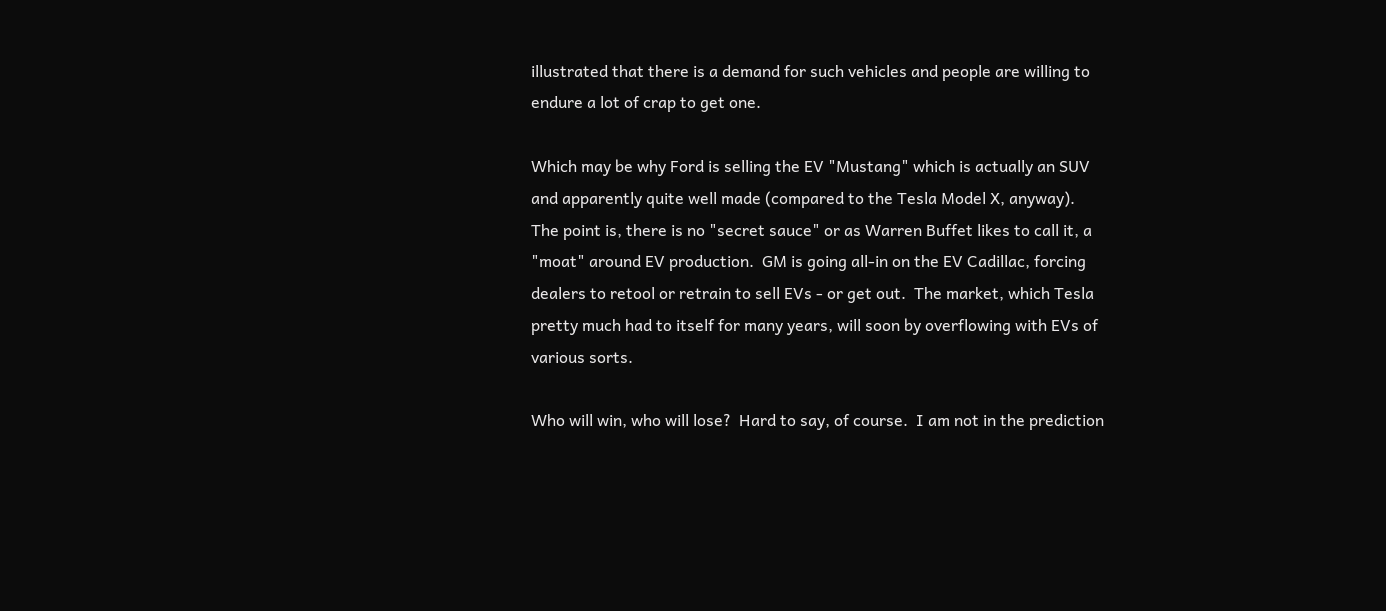illustrated that there is a demand for such vehicles and people are willing to endure a lot of crap to get one.

Which may be why Ford is selling the EV "Mustang" which is actually an SUV and apparently quite well made (compared to the Tesla Model X, anyway).  The point is, there is no "secret sauce" or as Warren Buffet likes to call it, a "moat" around EV production.  GM is going all-in on the EV Cadillac, forcing dealers to retool or retrain to sell EVs - or get out.  The market, which Tesla pretty much had to itself for many years, will soon by overflowing with EVs of various sorts.

Who will win, who will lose?  Hard to say, of course.  I am not in the prediction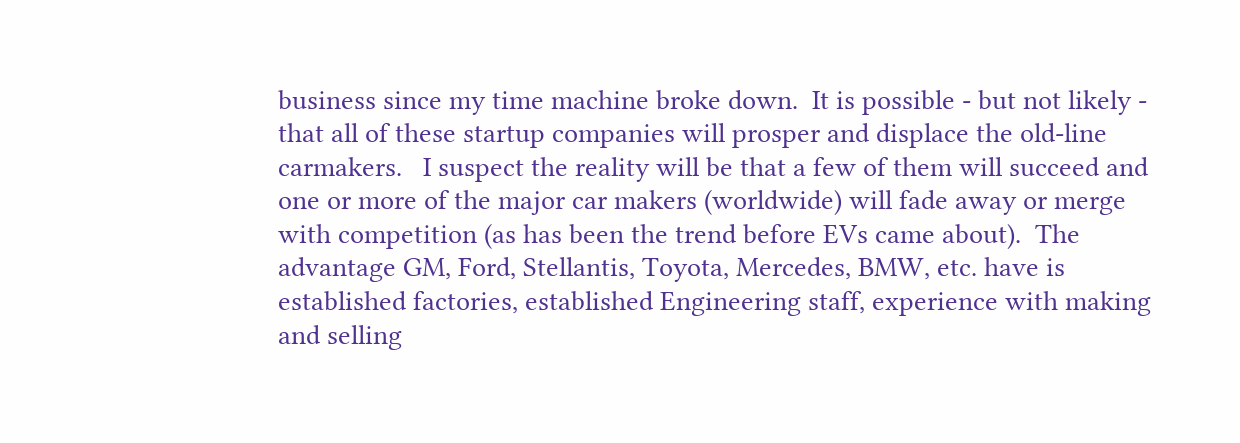business since my time machine broke down.  It is possible - but not likely - that all of these startup companies will prosper and displace the old-line carmakers.   I suspect the reality will be that a few of them will succeed and one or more of the major car makers (worldwide) will fade away or merge with competition (as has been the trend before EVs came about).  The advantage GM, Ford, Stellantis, Toyota, Mercedes, BMW, etc. have is established factories, established Engineering staff, experience with making and selling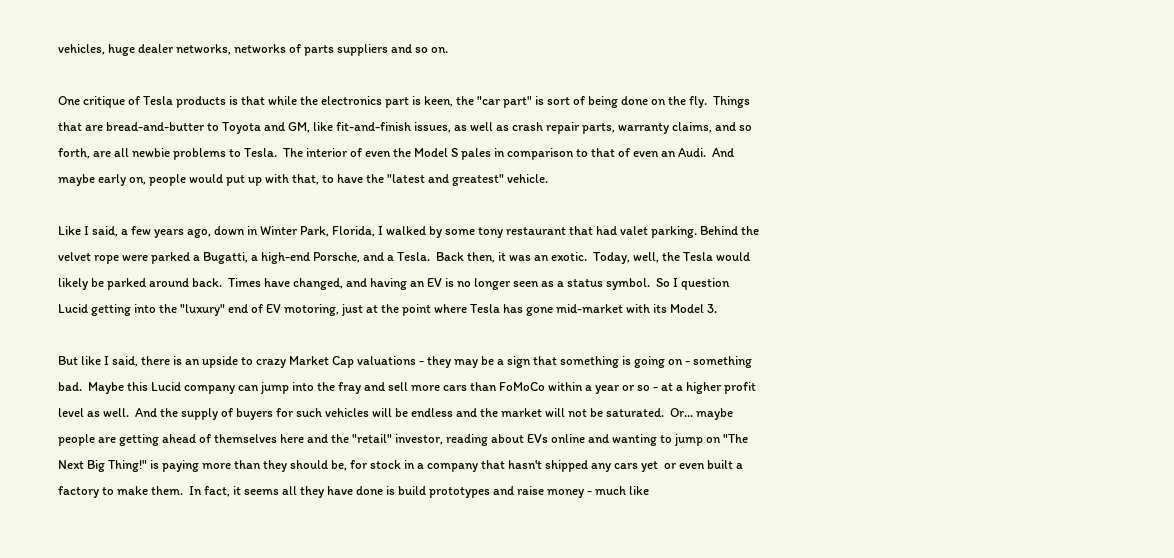vehicles, huge dealer networks, networks of parts suppliers and so on.

One critique of Tesla products is that while the electronics part is keen, the "car part" is sort of being done on the fly.  Things that are bread-and-butter to Toyota and GM, like fit-and-finish issues, as well as crash repair parts, warranty claims, and so forth, are all newbie problems to Tesla.  The interior of even the Model S pales in comparison to that of even an Audi.  And maybe early on, people would put up with that, to have the "latest and greatest" vehicle.

Like I said, a few years ago, down in Winter Park, Florida, I walked by some tony restaurant that had valet parking. Behind the velvet rope were parked a Bugatti, a high-end Porsche, and a Tesla.  Back then, it was an exotic.  Today, well, the Tesla would likely be parked around back.  Times have changed, and having an EV is no longer seen as a status symbol.  So I question Lucid getting into the "luxury" end of EV motoring, just at the point where Tesla has gone mid-market with its Model 3.

But like I said, there is an upside to crazy Market Cap valuations - they may be a sign that something is going on - something bad.  Maybe this Lucid company can jump into the fray and sell more cars than FoMoCo within a year or so - at a higher profit level as well.  And the supply of buyers for such vehicles will be endless and the market will not be saturated.  Or... maybe people are getting ahead of themselves here and the "retail" investor, reading about EVs online and wanting to jump on "The Next Big Thing!" is paying more than they should be, for stock in a company that hasn't shipped any cars yet  or even built a factory to make them.  In fact, it seems all they have done is build prototypes and raise money - much like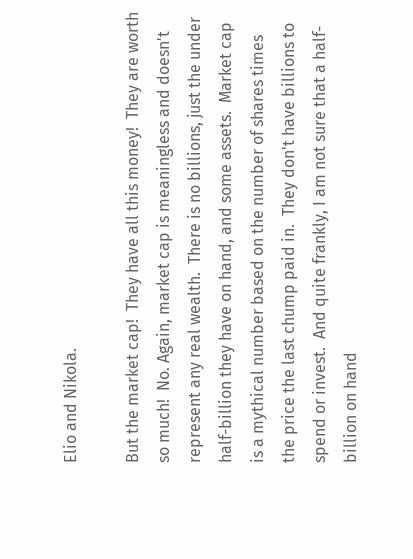Elio and Nikola.

But the market cap!  They have all this money!  They are worth so much!  No. Again, market cap is meaningless and doesn't represent any real wealth.  There is no billions, just the under half-billion they have on hand, and some assets.  Market cap is a mythical number based on the number of shares times the price the last chump paid in.  They don't have billions to spend or invest.  And quite frankly, I am not sure that a half-billion on hand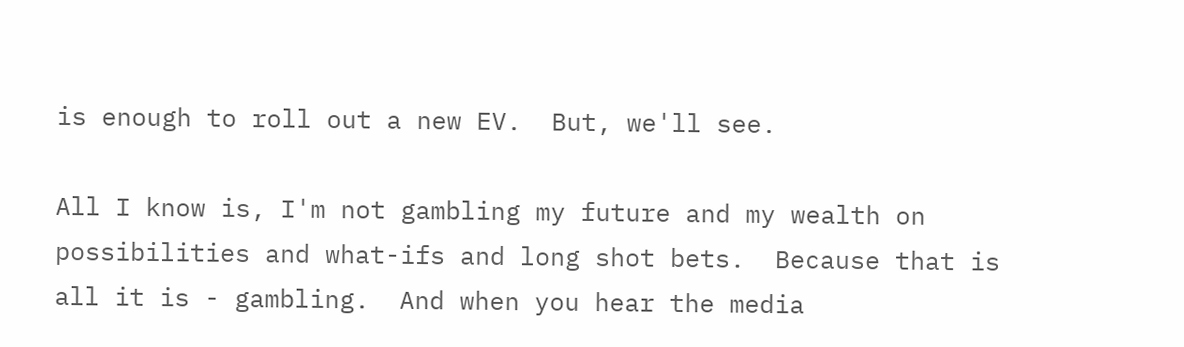is enough to roll out a new EV.  But, we'll see.

All I know is, I'm not gambling my future and my wealth on possibilities and what-ifs and long shot bets.  Because that is all it is - gambling.  And when you hear the media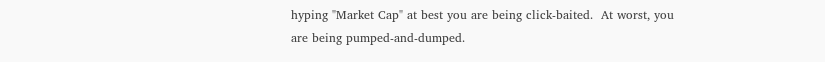hyping "Market Cap" at best you are being click-baited.  At worst, you are being pumped-and-dumped.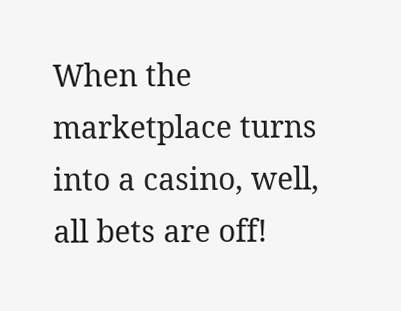When the marketplace turns into a casino, well, all bets are off!